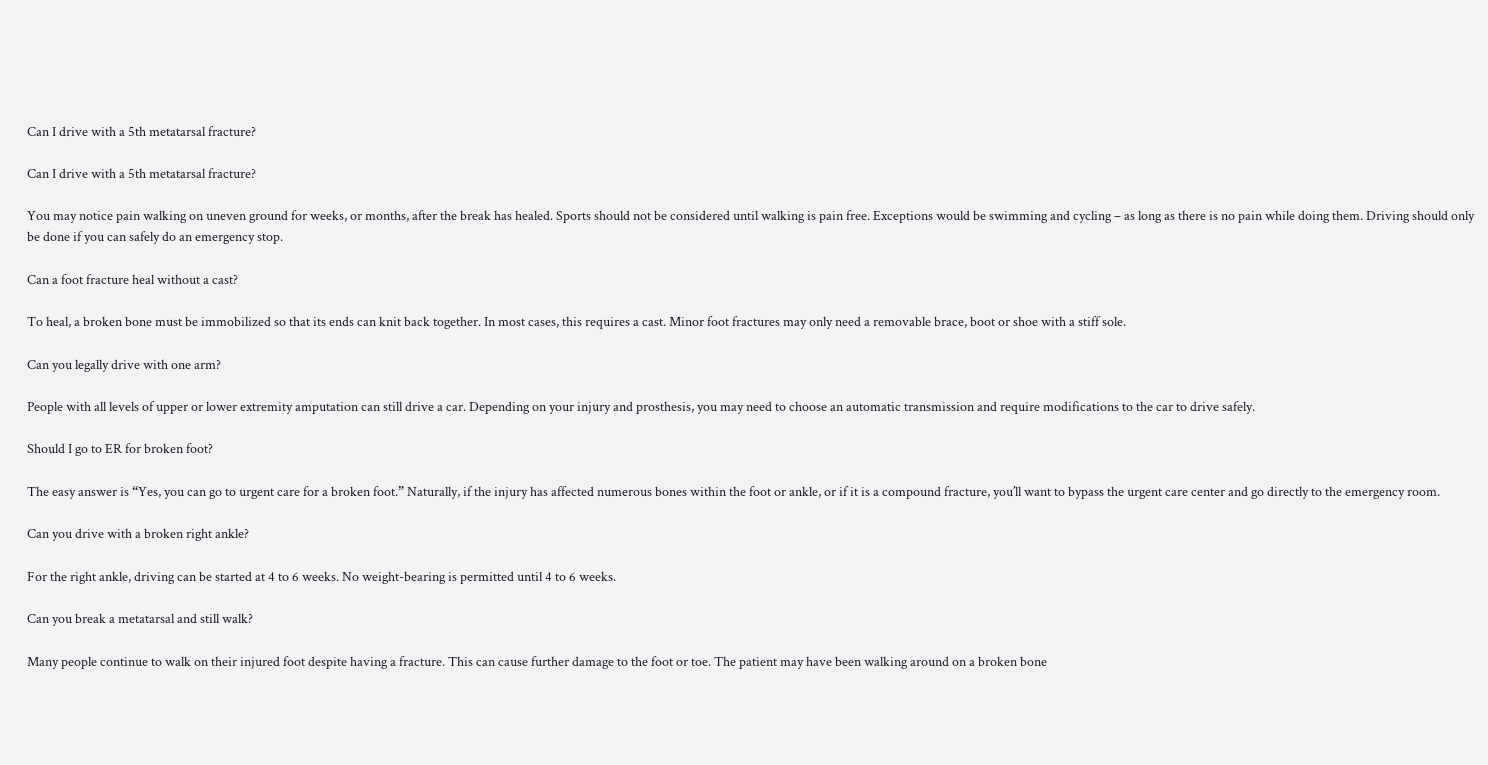Can I drive with a 5th metatarsal fracture?

Can I drive with a 5th metatarsal fracture?

You may notice pain walking on uneven ground for weeks, or months, after the break has healed. Sports should not be considered until walking is pain free. Exceptions would be swimming and cycling – as long as there is no pain while doing them. Driving should only be done if you can safely do an emergency stop.

Can a foot fracture heal without a cast?

To heal, a broken bone must be immobilized so that its ends can knit back together. In most cases, this requires a cast. Minor foot fractures may only need a removable brace, boot or shoe with a stiff sole.

Can you legally drive with one arm?

People with all levels of upper or lower extremity amputation can still drive a car. Depending on your injury and prosthesis, you may need to choose an automatic transmission and require modifications to the car to drive safely.

Should I go to ER for broken foot?

The easy answer is “Yes, you can go to urgent care for a broken foot.” Naturally, if the injury has affected numerous bones within the foot or ankle, or if it is a compound fracture, you’ll want to bypass the urgent care center and go directly to the emergency room.

Can you drive with a broken right ankle?

For the right ankle, driving can be started at 4 to 6 weeks. No weight-bearing is permitted until 4 to 6 weeks.

Can you break a metatarsal and still walk?

Many people continue to walk on their injured foot despite having a fracture. This can cause further damage to the foot or toe. The patient may have been walking around on a broken bone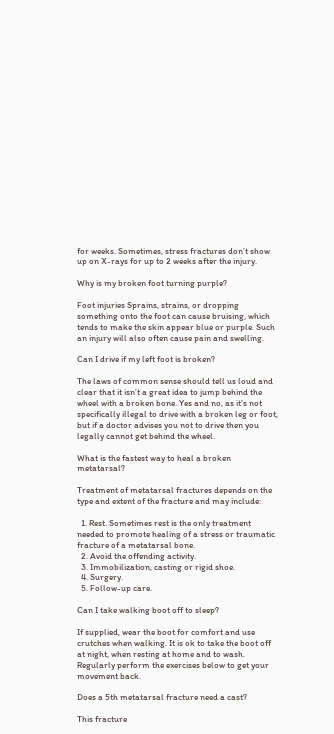for weeks. Sometimes, stress fractures don’t show up on X-rays for up to 2 weeks after the injury.

Why is my broken foot turning purple?

Foot injuries Sprains, strains, or dropping something onto the foot can cause bruising, which tends to make the skin appear blue or purple. Such an injury will also often cause pain and swelling.

Can I drive if my left foot is broken?

The laws of common sense should tell us loud and clear that it isn’t a great idea to jump behind the wheel with a broken bone. Yes and no, as it’s not specifically illegal to drive with a broken leg or foot, but if a doctor advises you not to drive then you legally cannot get behind the wheel.

What is the fastest way to heal a broken metatarsal?

Treatment of metatarsal fractures depends on the type and extent of the fracture and may include:

  1. Rest. Sometimes rest is the only treatment needed to promote healing of a stress or traumatic fracture of a metatarsal bone.
  2. Avoid the offending activity.
  3. Immobilization, casting or rigid shoe.
  4. Surgery.
  5. Follow-up care.

Can I take walking boot off to sleep?

If supplied, wear the boot for comfort and use crutches when walking. It is ok to take the boot off at night, when resting at home and to wash. Regularly perform the exercises below to get your movement back.

Does a 5th metatarsal fracture need a cast?

This fracture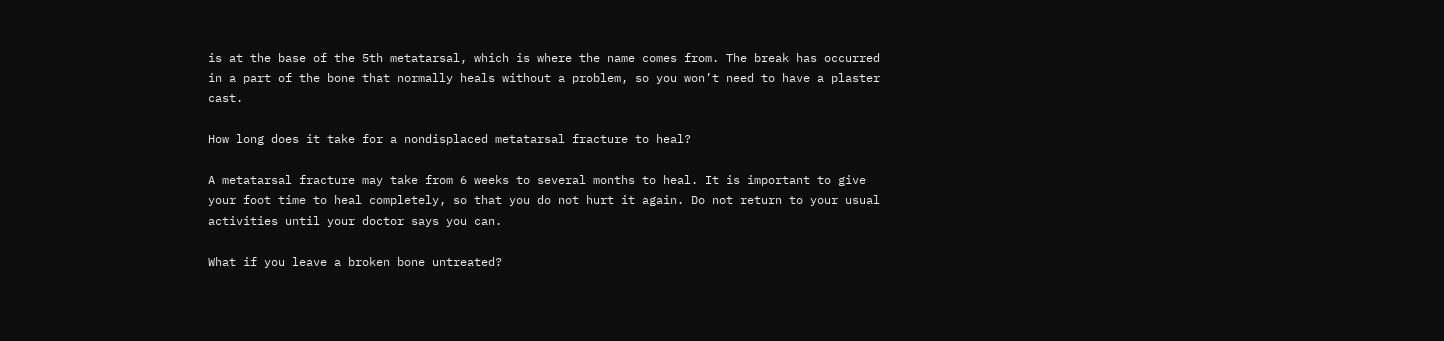is at the base of the 5th metatarsal, which is where the name comes from. The break has occurred in a part of the bone that normally heals without a problem, so you won’t need to have a plaster cast.

How long does it take for a nondisplaced metatarsal fracture to heal?

A metatarsal fracture may take from 6 weeks to several months to heal. It is important to give your foot time to heal completely, so that you do not hurt it again. Do not return to your usual activities until your doctor says you can.

What if you leave a broken bone untreated?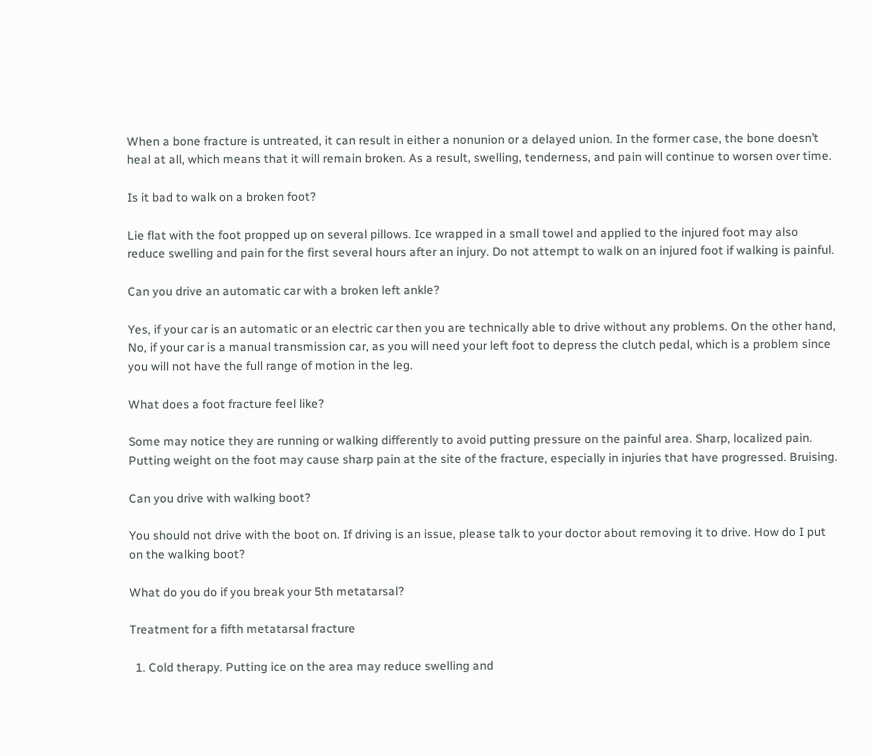When a bone fracture is untreated, it can result in either a nonunion or a delayed union. In the former case, the bone doesn’t heal at all, which means that it will remain broken. As a result, swelling, tenderness, and pain will continue to worsen over time.

Is it bad to walk on a broken foot?

Lie flat with the foot propped up on several pillows. Ice wrapped in a small towel and applied to the injured foot may also reduce swelling and pain for the first several hours after an injury. Do not attempt to walk on an injured foot if walking is painful.

Can you drive an automatic car with a broken left ankle?

Yes, if your car is an automatic or an electric car then you are technically able to drive without any problems. On the other hand, No, if your car is a manual transmission car, as you will need your left foot to depress the clutch pedal, which is a problem since you will not have the full range of motion in the leg.

What does a foot fracture feel like?

Some may notice they are running or walking differently to avoid putting pressure on the painful area. Sharp, localized pain. Putting weight on the foot may cause sharp pain at the site of the fracture, especially in injuries that have progressed. Bruising.

Can you drive with walking boot?

You should not drive with the boot on. If driving is an issue, please talk to your doctor about removing it to drive. How do I put on the walking boot?

What do you do if you break your 5th metatarsal?

Treatment for a fifth metatarsal fracture

  1. Cold therapy. Putting ice on the area may reduce swelling and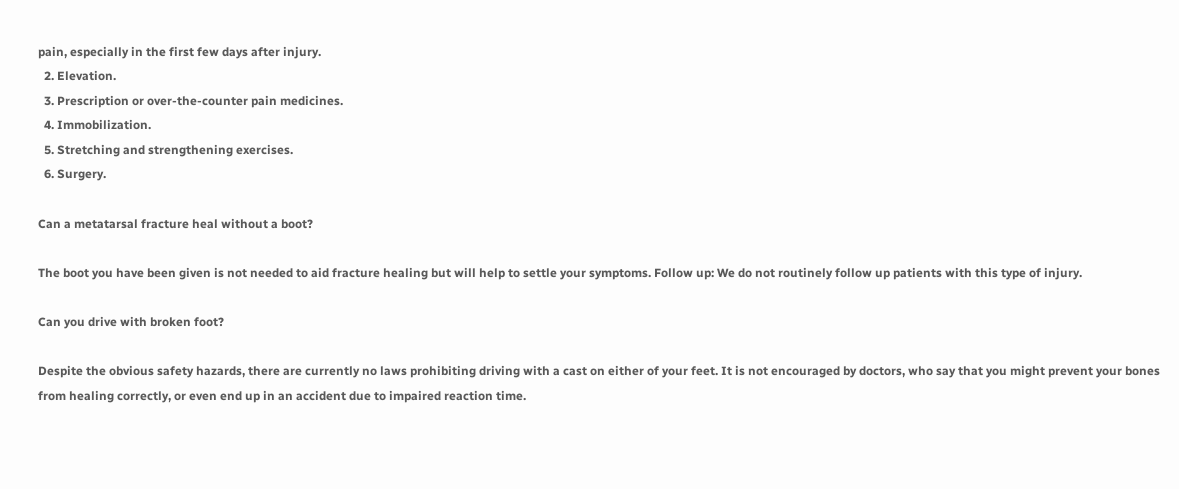pain, especially in the first few days after injury.
  2. Elevation.
  3. Prescription or over-the-counter pain medicines.
  4. Immobilization.
  5. Stretching and strengthening exercises.
  6. Surgery.

Can a metatarsal fracture heal without a boot?

The boot you have been given is not needed to aid fracture healing but will help to settle your symptoms. Follow up: We do not routinely follow up patients with this type of injury.

Can you drive with broken foot?

Despite the obvious safety hazards, there are currently no laws prohibiting driving with a cast on either of your feet. It is not encouraged by doctors, who say that you might prevent your bones from healing correctly, or even end up in an accident due to impaired reaction time.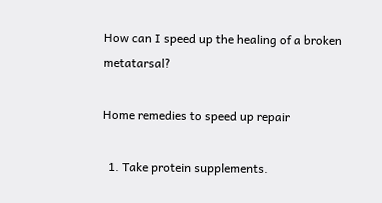How can I speed up the healing of a broken metatarsal?

Home remedies to speed up repair

  1. Take protein supplements.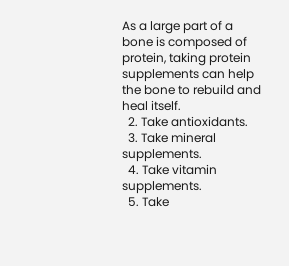As a large part of a bone is composed of protein, taking protein supplements can help the bone to rebuild and heal itself.
  2. Take antioxidants.
  3. Take mineral supplements.
  4. Take vitamin supplements.
  5. Take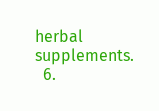herbal supplements.
  6.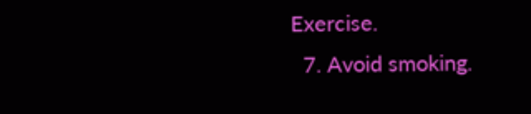Exercise.
  7. Avoid smoking.